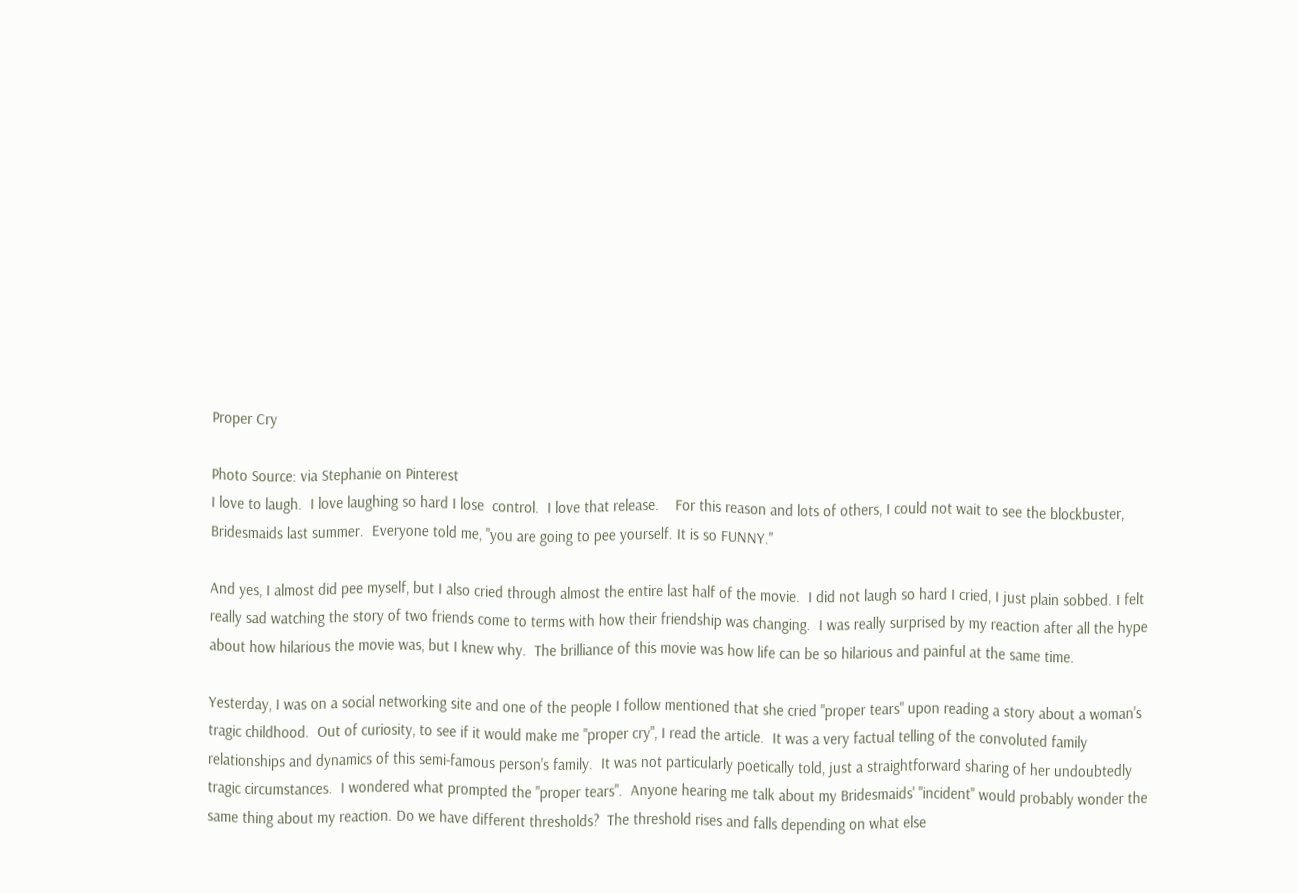Proper Cry

Photo Source: via Stephanie on Pinterest
I love to laugh.  I love laughing so hard I lose  control.  I love that release.    For this reason and lots of others, I could not wait to see the blockbuster, Bridesmaids last summer.  Everyone told me, "you are going to pee yourself. It is so FUNNY."

And yes, I almost did pee myself, but I also cried through almost the entire last half of the movie.  I did not laugh so hard I cried, I just plain sobbed. I felt really sad watching the story of two friends come to terms with how their friendship was changing.  I was really surprised by my reaction after all the hype about how hilarious the movie was, but I knew why.  The brilliance of this movie was how life can be so hilarious and painful at the same time.

Yesterday, I was on a social networking site and one of the people I follow mentioned that she cried "proper tears" upon reading a story about a woman's tragic childhood.  Out of curiosity, to see if it would make me "proper cry", I read the article.  It was a very factual telling of the convoluted family relationships and dynamics of this semi-famous person's family.  It was not particularly poetically told, just a straightforward sharing of her undoubtedly tragic circumstances.  I wondered what prompted the "proper tears".  Anyone hearing me talk about my Bridesmaids' "incident" would probably wonder the same thing about my reaction. Do we have different thresholds?  The threshold rises and falls depending on what else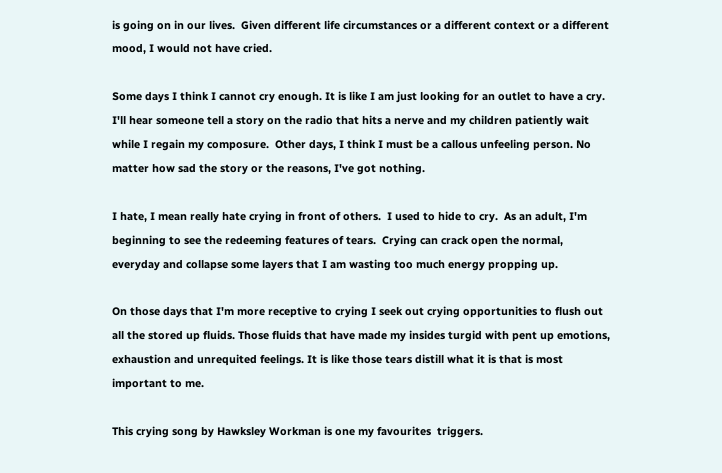is going on in our lives.  Given different life circumstances or a different context or a different mood, I would not have cried.

Some days I think I cannot cry enough. It is like I am just looking for an outlet to have a cry.  I'll hear someone tell a story on the radio that hits a nerve and my children patiently wait while I regain my composure.  Other days, I think I must be a callous unfeeling person. No matter how sad the story or the reasons, I've got nothing.

I hate, I mean really hate crying in front of others.  I used to hide to cry.  As an adult, I'm beginning to see the redeeming features of tears.  Crying can crack open the normal, everyday and collapse some layers that I am wasting too much energy propping up.

On those days that I'm more receptive to crying I seek out crying opportunities to flush out all the stored up fluids. Those fluids that have made my insides turgid with pent up emotions, exhaustion and unrequited feelings. It is like those tears distill what it is that is most important to me.

This crying song by Hawksley Workman is one my favourites  triggers.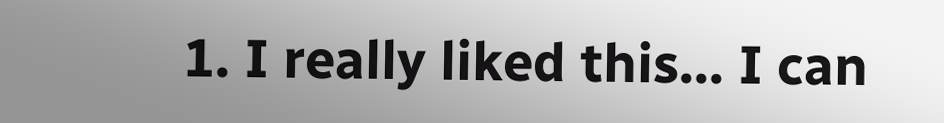1. I really liked this... I can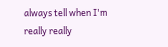always tell when I'm really really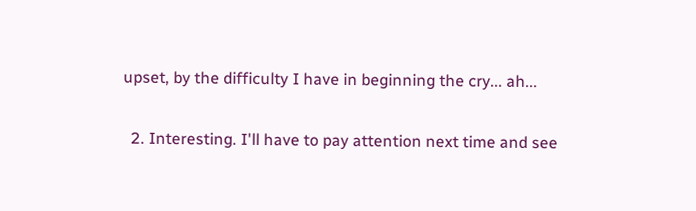upset, by the difficulty I have in beginning the cry... ah...

  2. Interesting. I'll have to pay attention next time and see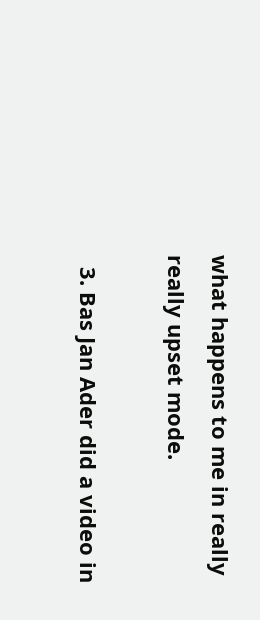what happens to me in really really upset mode.

  3. Bas Jan Ader did a video in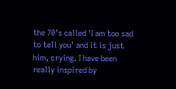the 70's called 'I am too sad to tell you' and it is just him, crying. I have been really inspired by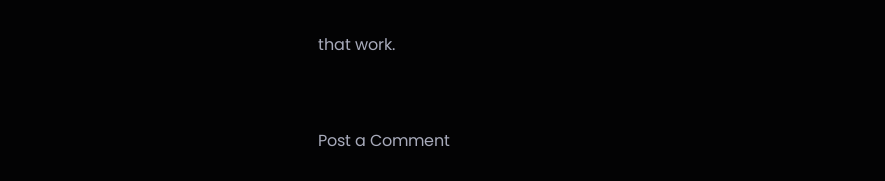that work.


Post a Comment